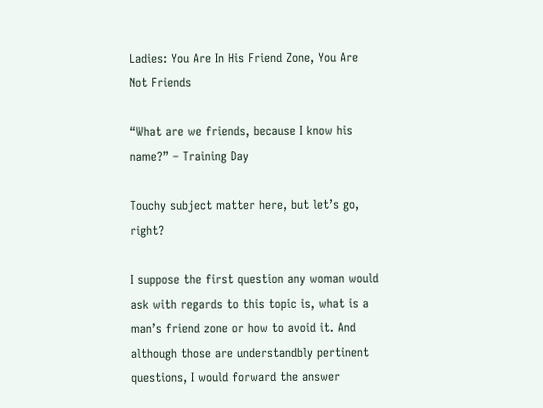Ladies: You Are In His Friend Zone, You Are Not Friends

“What are we friends, because I know his name?” – Training Day

Touchy subject matter here, but let’s go, right?

I suppose the first question any woman would ask with regards to this topic is, what is a man’s friend zone or how to avoid it. And although those are understandbly pertinent questions, I would forward the answer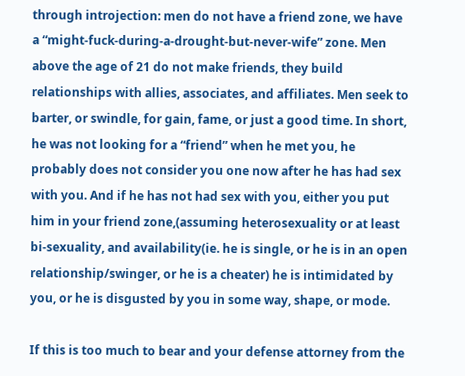through introjection: men do not have a friend zone, we have a “might-fuck-during-a-drought-but-never-wife” zone. Men above the age of 21 do not make friends, they build relationships with allies, associates, and affiliates. Men seek to barter, or swindle, for gain, fame, or just a good time. In short, he was not looking for a “friend” when he met you, he probably does not consider you one now after he has had sex with you. And if he has not had sex with you, either you put him in your friend zone,(assuming heterosexuality or at least bi-sexuality, and availability(ie. he is single, or he is in an open relationship/swinger, or he is a cheater) he is intimidated by you, or he is disgusted by you in some way, shape, or mode.

If this is too much to bear and your defense attorney from the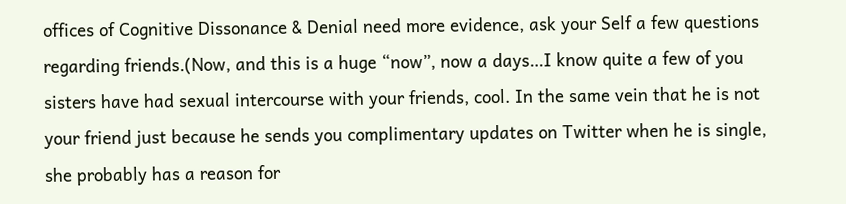offices of Cognitive Dissonance & Denial need more evidence, ask your Self a few questions regarding friends.(Now, and this is a huge “now”, now a days…I know quite a few of you sisters have had sexual intercourse with your friends, cool. In the same vein that he is not your friend just because he sends you complimentary updates on Twitter when he is single, she probably has a reason for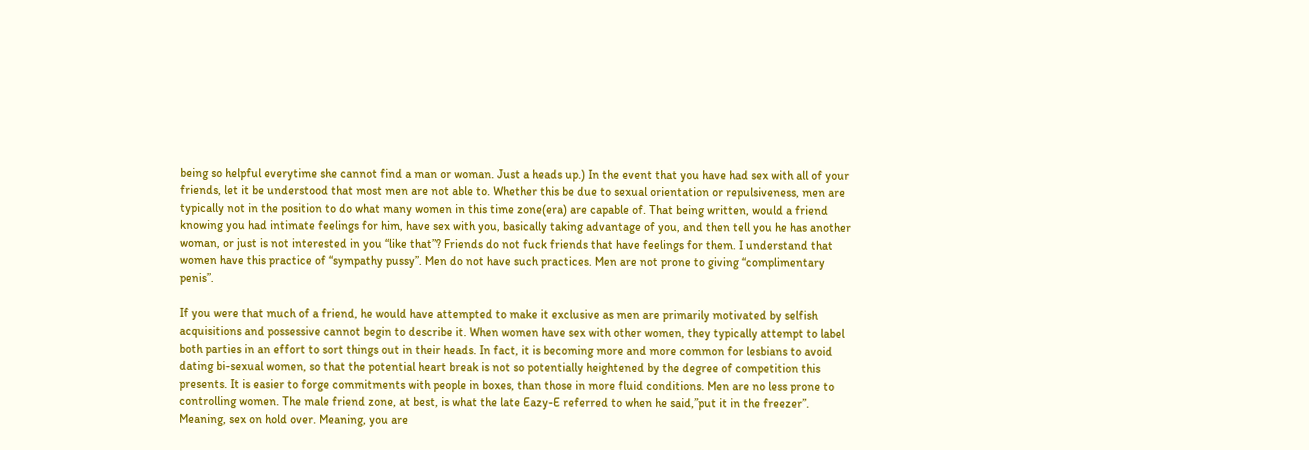being so helpful everytime she cannot find a man or woman. Just a heads up.) In the event that you have had sex with all of your friends, let it be understood that most men are not able to. Whether this be due to sexual orientation or repulsiveness, men are typically not in the position to do what many women in this time zone(era) are capable of. That being written, would a friend knowing you had intimate feelings for him, have sex with you, basically taking advantage of you, and then tell you he has another woman, or just is not interested in you “like that”? Friends do not fuck friends that have feelings for them. I understand that women have this practice of “sympathy pussy”. Men do not have such practices. Men are not prone to giving “complimentary penis”.

If you were that much of a friend, he would have attempted to make it exclusive as men are primarily motivated by selfish acquisitions and possessive cannot begin to describe it. When women have sex with other women, they typically attempt to label both parties in an effort to sort things out in their heads. In fact, it is becoming more and more common for lesbians to avoid dating bi-sexual women, so that the potential heart break is not so potentially heightened by the degree of competition this presents. It is easier to forge commitments with people in boxes, than those in more fluid conditions. Men are no less prone to controlling women. The male friend zone, at best, is what the late Eazy-E referred to when he said,”put it in the freezer”. Meaning, sex on hold over. Meaning, you are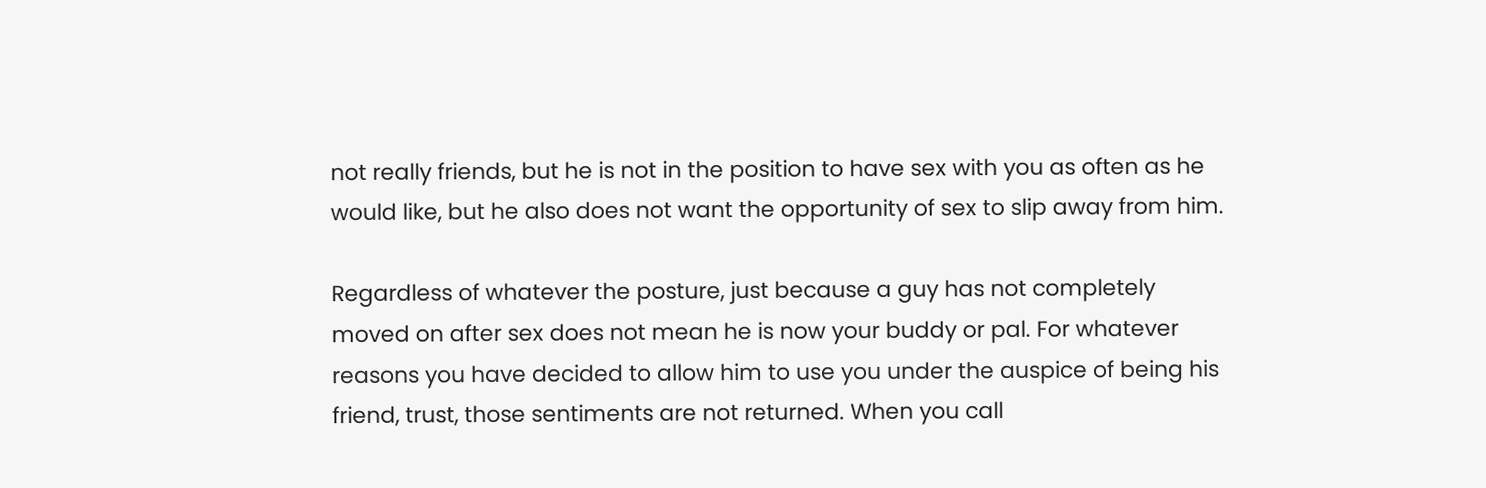not really friends, but he is not in the position to have sex with you as often as he would like, but he also does not want the opportunity of sex to slip away from him.

Regardless of whatever the posture, just because a guy has not completely moved on after sex does not mean he is now your buddy or pal. For whatever reasons you have decided to allow him to use you under the auspice of being his friend, trust, those sentiments are not returned. When you call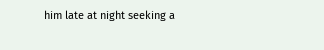him late at night seeking a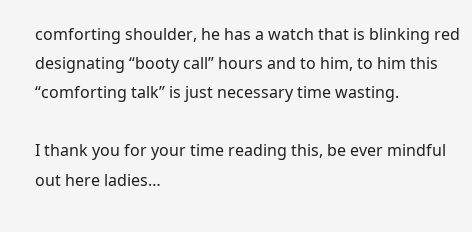comforting shoulder, he has a watch that is blinking red designating “booty call” hours and to him, to him this “comforting talk” is just necessary time wasting.

I thank you for your time reading this, be ever mindful out here ladies…